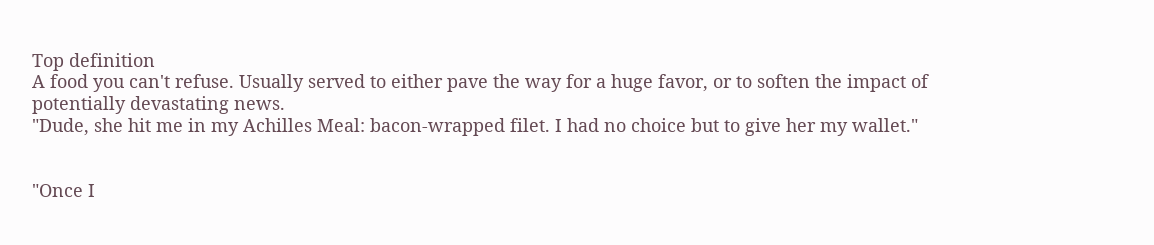Top definition
A food you can't refuse. Usually served to either pave the way for a huge favor, or to soften the impact of potentially devastating news.
"Dude, she hit me in my Achilles Meal: bacon-wrapped filet. I had no choice but to give her my wallet."


"Once I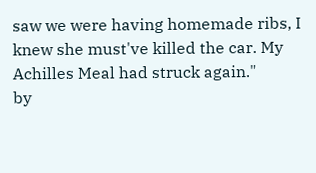saw we were having homemade ribs, I knew she must've killed the car. My Achilles Meal had struck again."
by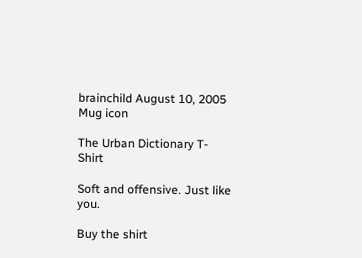brainchild August 10, 2005
Mug icon

The Urban Dictionary T-Shirt

Soft and offensive. Just like you.

Buy the shirt